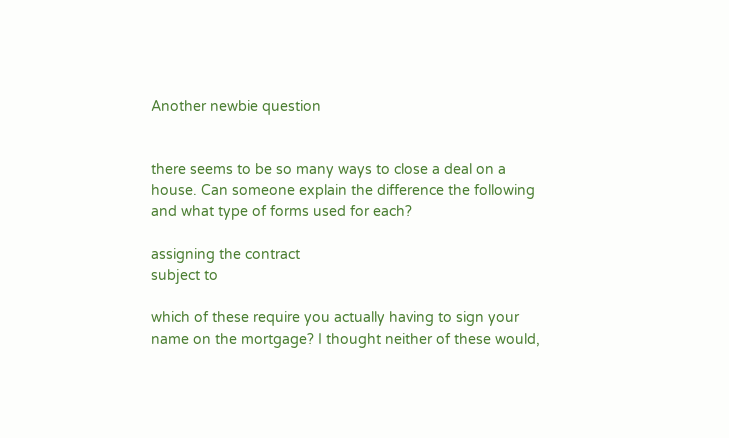Another newbie question


there seems to be so many ways to close a deal on a house. Can someone explain the difference the following and what type of forms used for each?

assigning the contract
subject to

which of these require you actually having to sign your name on the mortgage? I thought neither of these would,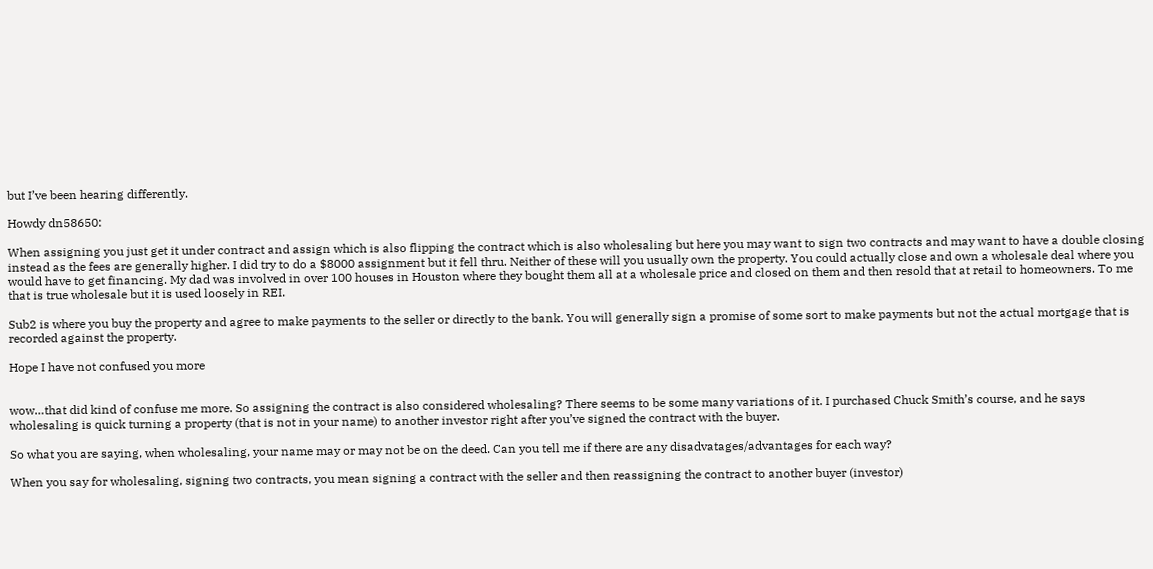but I’ve been hearing differently.

Howdy dn58650:

When assigning you just get it under contract and assign which is also flipping the contract which is also wholesaling but here you may want to sign two contracts and may want to have a double closing instead as the fees are generally higher. I did try to do a $8000 assignment but it fell thru. Neither of these will you usually own the property. You could actually close and own a wholesale deal where you would have to get financing. My dad was involved in over 100 houses in Houston where they bought them all at a wholesale price and closed on them and then resold that at retail to homeowners. To me that is true wholesale but it is used loosely in REI.

Sub2 is where you buy the property and agree to make payments to the seller or directly to the bank. You will generally sign a promise of some sort to make payments but not the actual mortgage that is recorded against the property.

Hope I have not confused you more


wow…that did kind of confuse me more. So assigning the contract is also considered wholesaling? There seems to be some many variations of it. I purchased Chuck Smith’s course, and he says wholesaling is quick turning a property (that is not in your name) to another investor right after you’ve signed the contract with the buyer.

So what you are saying, when wholesaling, your name may or may not be on the deed. Can you tell me if there are any disadvatages/advantages for each way?

When you say for wholesaling, signing two contracts, you mean signing a contract with the seller and then reassigning the contract to another buyer (investor)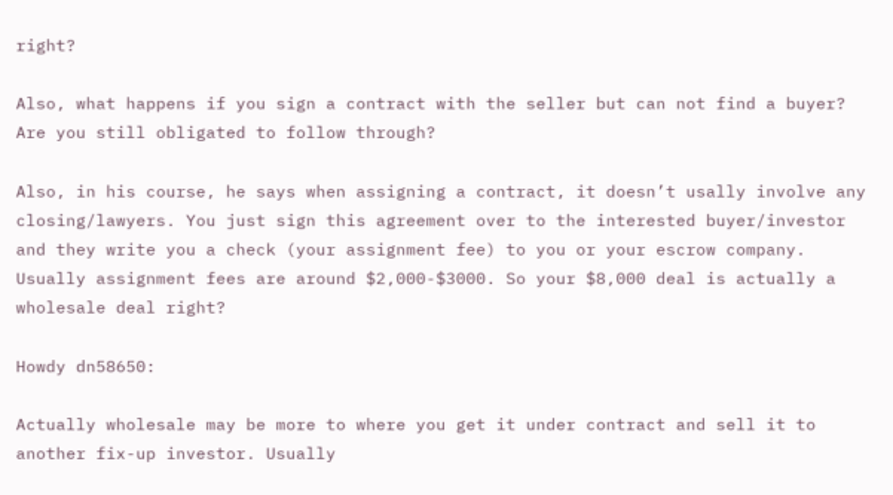right?

Also, what happens if you sign a contract with the seller but can not find a buyer? Are you still obligated to follow through?

Also, in his course, he says when assigning a contract, it doesn’t usally involve any closing/lawyers. You just sign this agreement over to the interested buyer/investor and they write you a check (your assignment fee) to you or your escrow company. Usually assignment fees are around $2,000-$3000. So your $8,000 deal is actually a wholesale deal right?

Howdy dn58650:

Actually wholesale may be more to where you get it under contract and sell it to another fix-up investor. Usually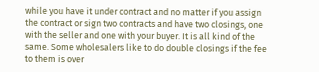while you have it under contract and no matter if you assign the contract or sign two contracts and have two closings, one with the seller and one with your buyer. It is all kind of the same. Some wholesalers like to do double closings if the fee to them is over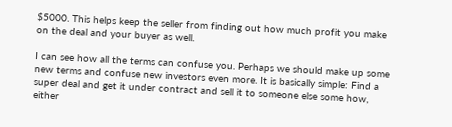$5000. This helps keep the seller from finding out how much profit you make on the deal and your buyer as well.

I can see how all the terms can confuse you. Perhaps we should make up some new terms and confuse new investors even more. It is basically simple: Find a super deal and get it under contract and sell it to someone else some how, either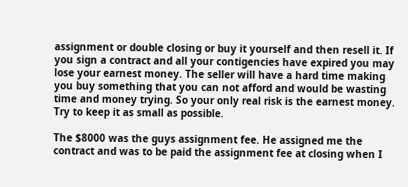assignment or double closing or buy it yourself and then resell it. If you sign a contract and all your contigencies have expired you may lose your earnest money. The seller will have a hard time making you buy something that you can not afford and would be wasting time and money trying. So your only real risk is the earnest money. Try to keep it as small as possible.

The $8000 was the guys assignment fee. He assigned me the contract and was to be paid the assignment fee at closing when I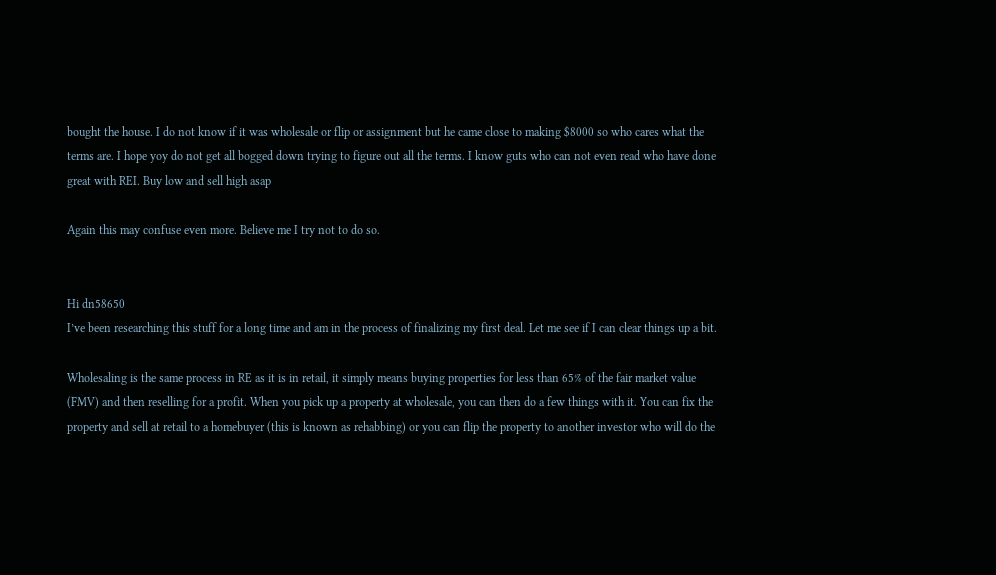bought the house. I do not know if it was wholesale or flip or assignment but he came close to making $8000 so who cares what the terms are. I hope yoy do not get all bogged down trying to figure out all the terms. I know guts who can not even read who have done great with REI. Buy low and sell high asap

Again this may confuse even more. Believe me I try not to do so.


Hi dn58650
I’ve been researching this stuff for a long time and am in the process of finalizing my first deal. Let me see if I can clear things up a bit.

Wholesaling is the same process in RE as it is in retail, it simply means buying properties for less than 65% of the fair market value (FMV) and then reselling for a profit. When you pick up a property at wholesale, you can then do a few things with it. You can fix the property and sell at retail to a homebuyer (this is known as rehabbing) or you can flip the property to another investor who will do the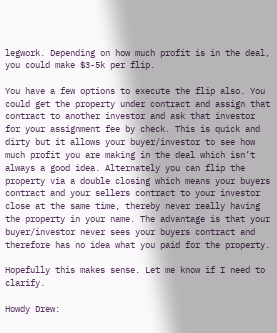legwork. Depending on how much profit is in the deal, you could make $3-5k per flip.

You have a few options to execute the flip also. You could get the property under contract and assign that contract to another investor and ask that investor for your assignment fee by check. This is quick and dirty but it allows your buyer/investor to see how much profit you are making in the deal which isn’t always a good idea. Alternately you can flip the property via a double closing which means your buyers contract and your sellers contract to your investor close at the same time, thereby never really having the property in your name. The advantage is that your buyer/investor never sees your buyers contract and therefore has no idea what you paid for the property.

Hopefully this makes sense. Let me know if I need to clarify.

Howdy Drew: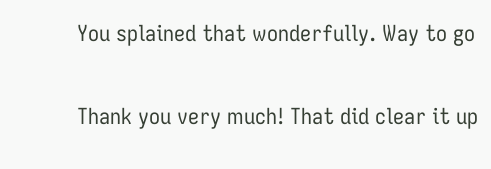You splained that wonderfully. Way to go

Thank you very much! That did clear it up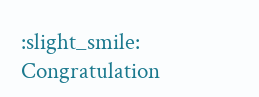:slight_smile: Congratulation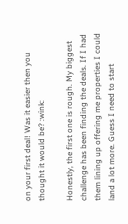on your first deal! Was it easier then you thought it would be? :wink:

Honestly, the first one is rough. My biggest challenge has been finding the deals. If I had them lining up offering me properties I could land a lot more. Guess I need to start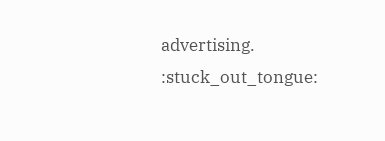advertising. :stuck_out_tongue: